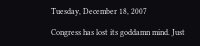Tuesday, December 18, 2007

Congress has lost its goddamn mind. Just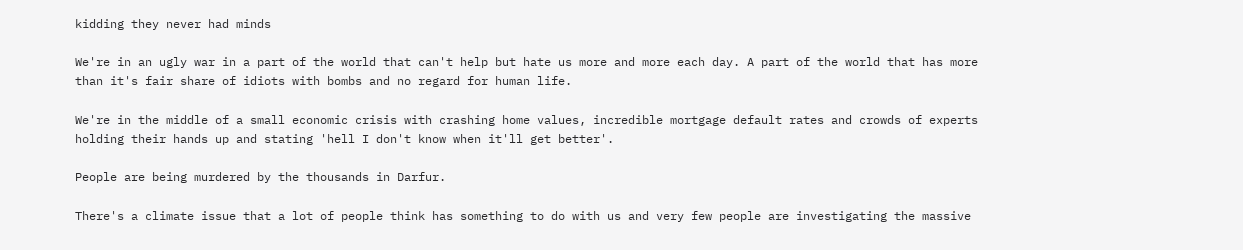kidding they never had minds

We're in an ugly war in a part of the world that can't help but hate us more and more each day. A part of the world that has more than it's fair share of idiots with bombs and no regard for human life.

We're in the middle of a small economic crisis with crashing home values, incredible mortgage default rates and crowds of experts holding their hands up and stating 'hell I don't know when it'll get better'.

People are being murdered by the thousands in Darfur.

There's a climate issue that a lot of people think has something to do with us and very few people are investigating the massive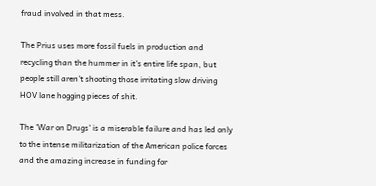fraud involved in that mess.

The Prius uses more fossil fuels in production and recycling than the hummer in it's entire life span, but people still aren't shooting those irritating slow driving HOV lane hogging pieces of shit.

The 'War on Drugs' is a miserable failure and has led only to the intense militarization of the American police forces and the amazing increase in funding for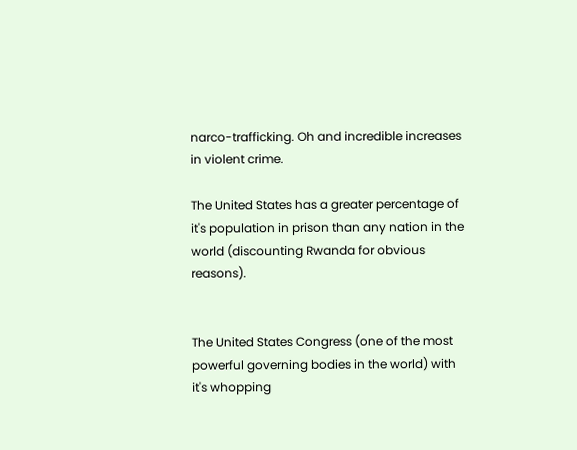narco-trafficking. Oh and incredible increases in violent crime.

The United States has a greater percentage of it's population in prison than any nation in the world (discounting Rwanda for obvious reasons).


The United States Congress (one of the most powerful governing bodies in the world) with it's whopping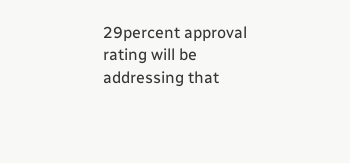29percent approval rating will be addressing that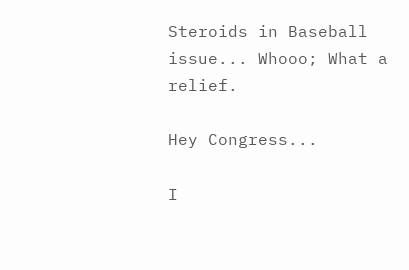Steroids in Baseball issue... Whooo; What a relief.

Hey Congress...

I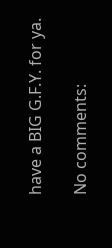have a BIG G.F.Y. for ya.

No comments: